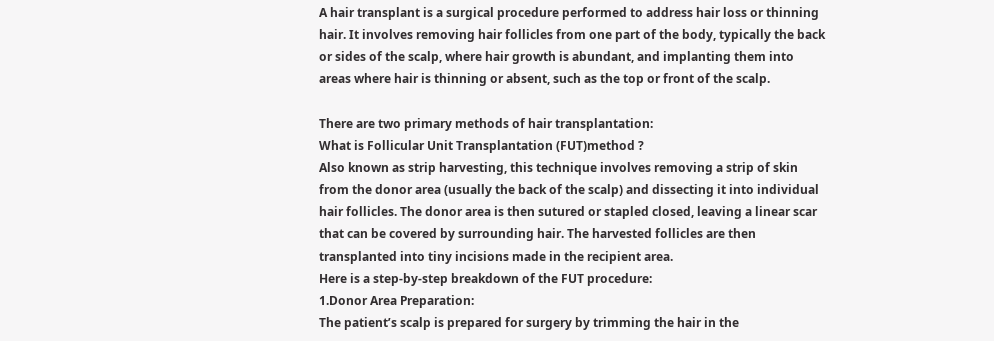A hair transplant is a surgical procedure performed to address hair loss or thinning hair. It involves removing hair follicles from one part of the body, typically the back or sides of the scalp, where hair growth is abundant, and implanting them into areas where hair is thinning or absent, such as the top or front of the scalp.

There are two primary methods of hair transplantation:
What is Follicular Unit Transplantation (FUT)method ?
Also known as strip harvesting, this technique involves removing a strip of skin from the donor area (usually the back of the scalp) and dissecting it into individual hair follicles. The donor area is then sutured or stapled closed, leaving a linear scar that can be covered by surrounding hair. The harvested follicles are then transplanted into tiny incisions made in the recipient area.
Here is a step-by-step breakdown of the FUT procedure:
1.Donor Area Preparation:
The patient’s scalp is prepared for surgery by trimming the hair in the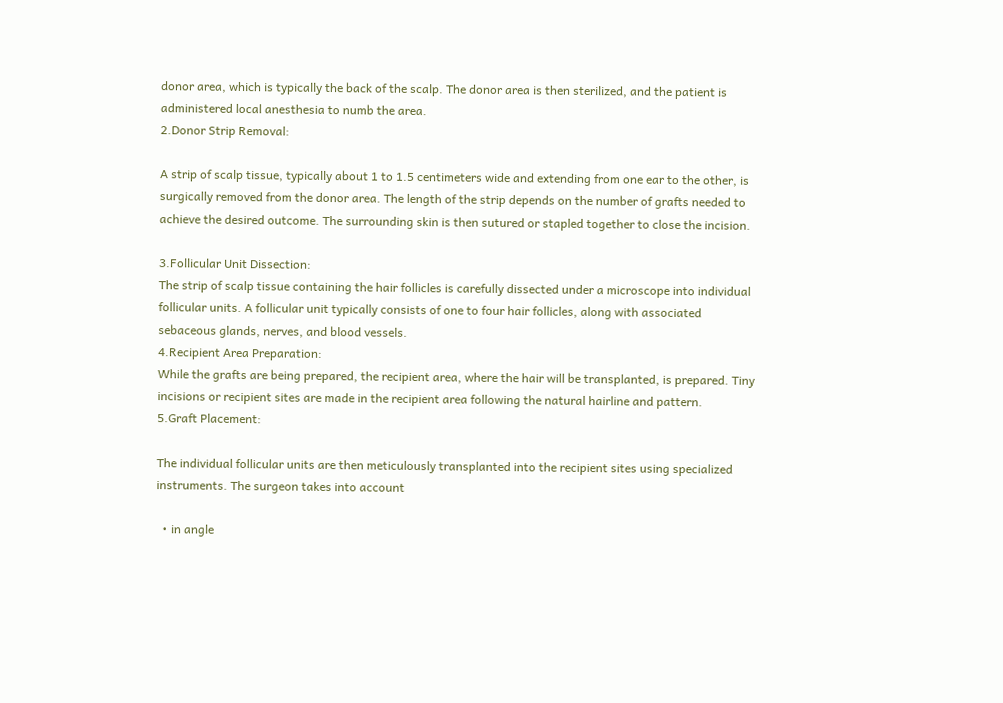donor area, which is typically the back of the scalp. The donor area is then sterilized, and the patient is administered local anesthesia to numb the area.
2.Donor Strip Removal:

A strip of scalp tissue, typically about 1 to 1.5 centimeters wide and extending from one ear to the other, is surgically removed from the donor area. The length of the strip depends on the number of grafts needed to achieve the desired outcome. The surrounding skin is then sutured or stapled together to close the incision.

3.Follicular Unit Dissection:
The strip of scalp tissue containing the hair follicles is carefully dissected under a microscope into individual follicular units. A follicular unit typically consists of one to four hair follicles, along with associated sebaceous glands, nerves, and blood vessels.
4.Recipient Area Preparation:
While the grafts are being prepared, the recipient area, where the hair will be transplanted, is prepared. Tiny incisions or recipient sites are made in the recipient area following the natural hairline and pattern.
5.Graft Placement:

The individual follicular units are then meticulously transplanted into the recipient sites using specialized instruments. The surgeon takes into account

  • in angle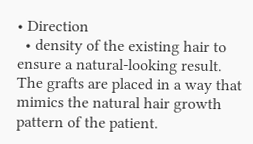• Direction
  • density of the existing hair to ensure a natural-looking result.
The grafts are placed in a way that mimics the natural hair growth pattern of the patient.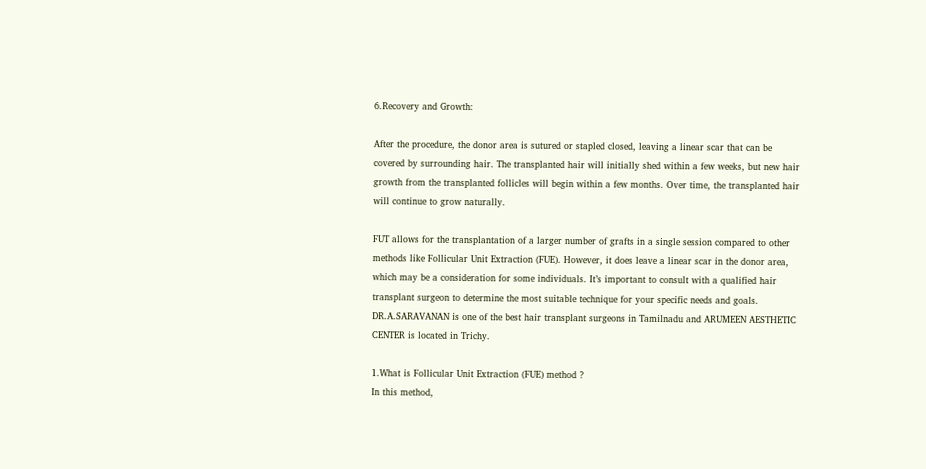6.Recovery and Growth:

After the procedure, the donor area is sutured or stapled closed, leaving a linear scar that can be covered by surrounding hair. The transplanted hair will initially shed within a few weeks, but new hair growth from the transplanted follicles will begin within a few months. Over time, the transplanted hair will continue to grow naturally.

FUT allows for the transplantation of a larger number of grafts in a single session compared to other methods like Follicular Unit Extraction (FUE). However, it does leave a linear scar in the donor area, which may be a consideration for some individuals. It’s important to consult with a qualified hair transplant surgeon to determine the most suitable technique for your specific needs and goals. DR.A.SARAVANAN is one of the best hair transplant surgeons in Tamilnadu and ARUMEEN AESTHETIC CENTER is located in Trichy.

1.What is Follicular Unit Extraction (FUE) method ?
In this method,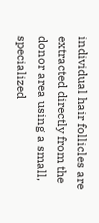individual hair follicles are extracted directly from the donor area using a small, specialized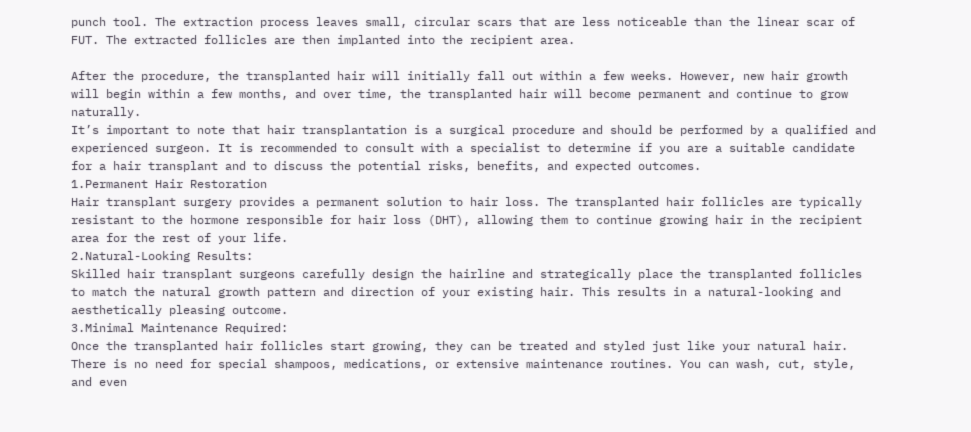punch tool. The extraction process leaves small, circular scars that are less noticeable than the linear scar of FUT. The extracted follicles are then implanted into the recipient area.

After the procedure, the transplanted hair will initially fall out within a few weeks. However, new hair growth will begin within a few months, and over time, the transplanted hair will become permanent and continue to grow naturally.
It’s important to note that hair transplantation is a surgical procedure and should be performed by a qualified and experienced surgeon. It is recommended to consult with a specialist to determine if you are a suitable candidate for a hair transplant and to discuss the potential risks, benefits, and expected outcomes.
1.Permanent Hair Restoration
Hair transplant surgery provides a permanent solution to hair loss. The transplanted hair follicles are typically resistant to the hormone responsible for hair loss (DHT), allowing them to continue growing hair in the recipient area for the rest of your life.
2.Natural-Looking Results:
Skilled hair transplant surgeons carefully design the hairline and strategically place the transplanted follicles to match the natural growth pattern and direction of your existing hair. This results in a natural-looking and aesthetically pleasing outcome.
3.Minimal Maintenance Required:
Once the transplanted hair follicles start growing, they can be treated and styled just like your natural hair. There is no need for special shampoos, medications, or extensive maintenance routines. You can wash, cut, style, and even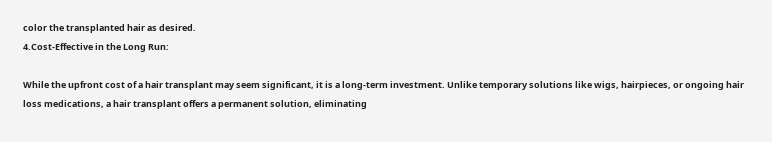color the transplanted hair as desired.
4.Cost-Effective in the Long Run:

While the upfront cost of a hair transplant may seem significant, it is a long-term investment. Unlike temporary solutions like wigs, hairpieces, or ongoing hair loss medications, a hair transplant offers a permanent solution, eliminating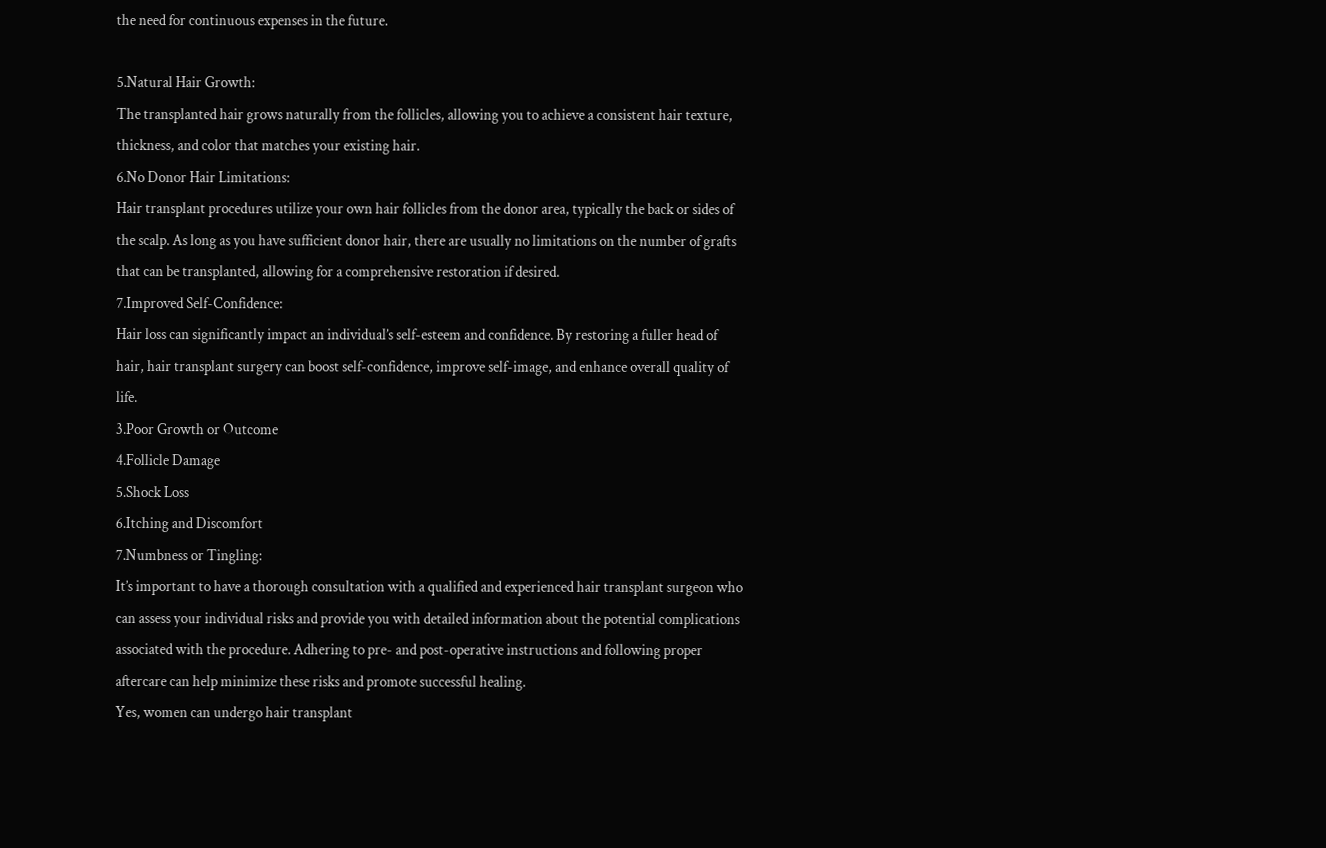the need for continuous expenses in the future.

5.Natural Hair Growth:
The transplanted hair grows naturally from the follicles, allowing you to achieve a consistent hair texture, thickness, and color that matches your existing hair.
6.No Donor Hair Limitations:
Hair transplant procedures utilize your own hair follicles from the donor area, typically the back or sides of the scalp. As long as you have sufficient donor hair, there are usually no limitations on the number of grafts that can be transplanted, allowing for a comprehensive restoration if desired.
7.Improved Self-Confidence:
Hair loss can significantly impact an individual’s self-esteem and confidence. By restoring a fuller head of hair, hair transplant surgery can boost self-confidence, improve self-image, and enhance overall quality of life.
3.Poor Growth or Outcome
4.Follicle Damage
5.Shock Loss
6.Itching and Discomfort
7.Numbness or Tingling:
It’s important to have a thorough consultation with a qualified and experienced hair transplant surgeon who can assess your individual risks and provide you with detailed information about the potential complications associated with the procedure. Adhering to pre- and post-operative instructions and following proper aftercare can help minimize these risks and promote successful healing.
Yes, women can undergo hair transplant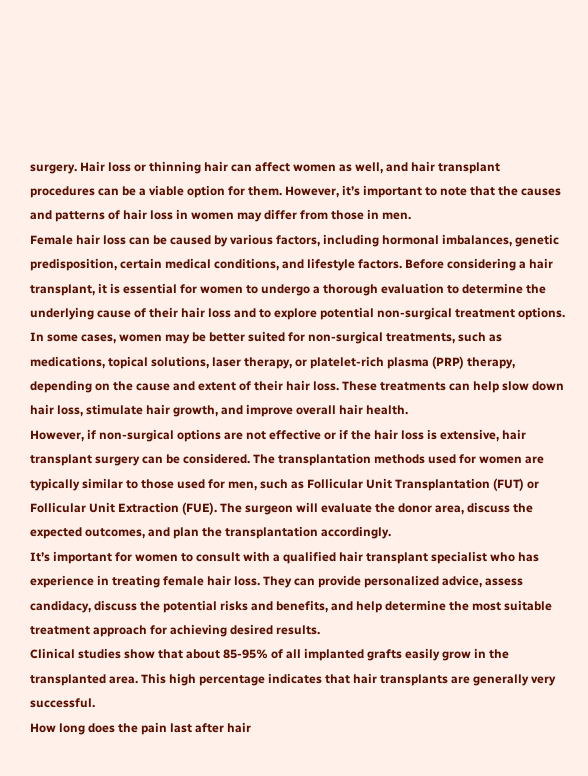surgery. Hair loss or thinning hair can affect women as well, and hair transplant procedures can be a viable option for them. However, it’s important to note that the causes and patterns of hair loss in women may differ from those in men.
Female hair loss can be caused by various factors, including hormonal imbalances, genetic predisposition, certain medical conditions, and lifestyle factors. Before considering a hair transplant, it is essential for women to undergo a thorough evaluation to determine the underlying cause of their hair loss and to explore potential non-surgical treatment options.
In some cases, women may be better suited for non-surgical treatments, such as medications, topical solutions, laser therapy, or platelet-rich plasma (PRP) therapy, depending on the cause and extent of their hair loss. These treatments can help slow down hair loss, stimulate hair growth, and improve overall hair health.
However, if non-surgical options are not effective or if the hair loss is extensive, hair transplant surgery can be considered. The transplantation methods used for women are typically similar to those used for men, such as Follicular Unit Transplantation (FUT) or Follicular Unit Extraction (FUE). The surgeon will evaluate the donor area, discuss the expected outcomes, and plan the transplantation accordingly.
It’s important for women to consult with a qualified hair transplant specialist who has experience in treating female hair loss. They can provide personalized advice, assess candidacy, discuss the potential risks and benefits, and help determine the most suitable treatment approach for achieving desired results.
Clinical studies show that about 85-95% of all implanted grafts easily grow in the transplanted area. This high percentage indicates that hair transplants are generally very successful.
How long does the pain last after hair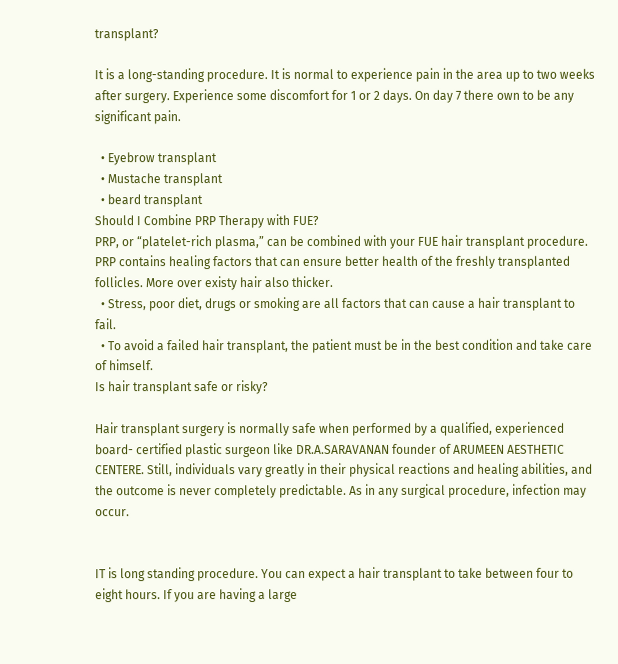transplant?

It is a long-standing procedure. It is normal to experience pain in the area up to two weeks after surgery. Experience some discomfort for 1 or 2 days. On day 7 there own to be any significant pain.

  • Eyebrow transplant
  • Mustache transplant
  • beard transplant
Should I Combine PRP Therapy with FUE?
PRP, or “platelet-rich plasma,” can be combined with your FUE hair transplant procedure. PRP contains healing factors that can ensure better health of the freshly transplanted follicles. More over existy hair also thicker.
  • Stress, poor diet, drugs or smoking are all factors that can cause a hair transplant to fail.
  • To avoid a failed hair transplant, the patient must be in the best condition and take care of himself.
Is hair transplant safe or risky?

Hair transplant surgery is normally safe when performed by a qualified, experienced board- certified plastic surgeon like DR.A.SARAVANAN founder of ARUMEEN AESTHETIC CENTERE. Still, individuals vary greatly in their physical reactions and healing abilities, and the outcome is never completely predictable. As in any surgical procedure, infection may occur.


IT is long standing procedure. You can expect a hair transplant to take between four to eight hours. If you are having a large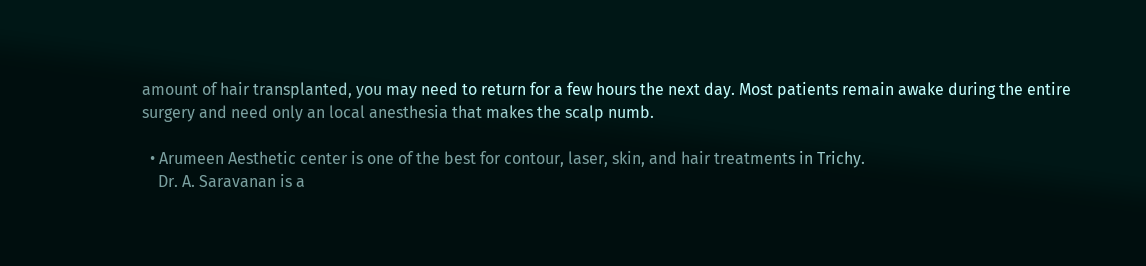amount of hair transplanted, you may need to return for a few hours the next day. Most patients remain awake during the entire surgery and need only an local anesthesia that makes the scalp numb.

  • Arumeen Aesthetic center is one of the best for contour, laser, skin, and hair treatments in Trichy.
    Dr. A. Saravanan is a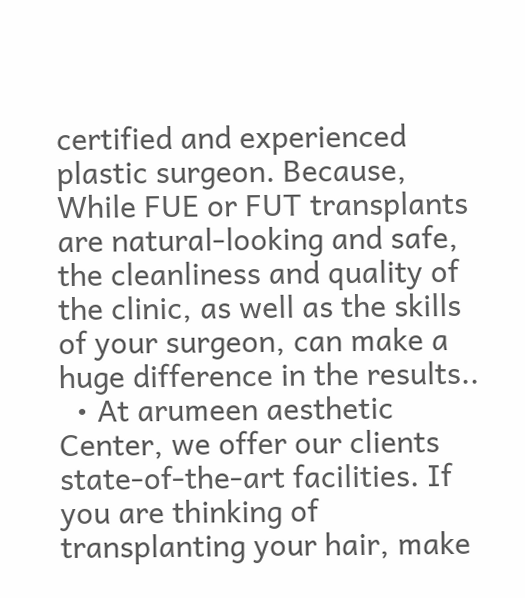certified and experienced plastic surgeon. Because, While FUE or FUT transplants are natural-looking and safe, the cleanliness and quality of the clinic, as well as the skills of your surgeon, can make a huge difference in the results..
  • At arumeen aesthetic Center, we offer our clients state-of-the-art facilities. If you are thinking of transplanting your hair, make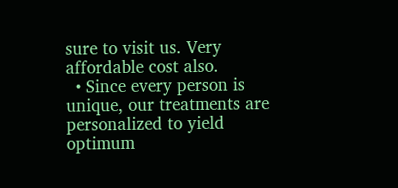sure to visit us. Very affordable cost also.
  • Since every person is unique, our treatments are personalized to yield optimum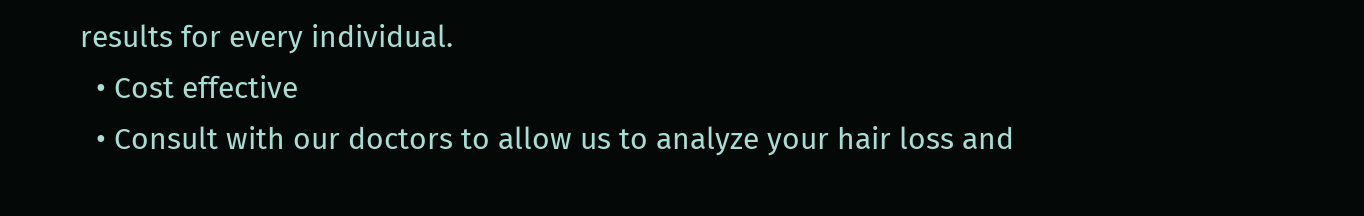results for every individual.
  • Cost effective
  • Consult with our doctors to allow us to analyze your hair loss and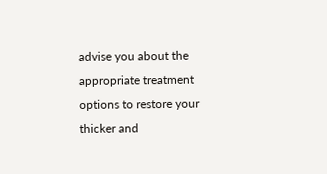advise you about the appropriate treatment options to restore your thicker and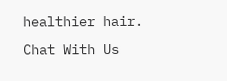healthier hair.
Chat With Us